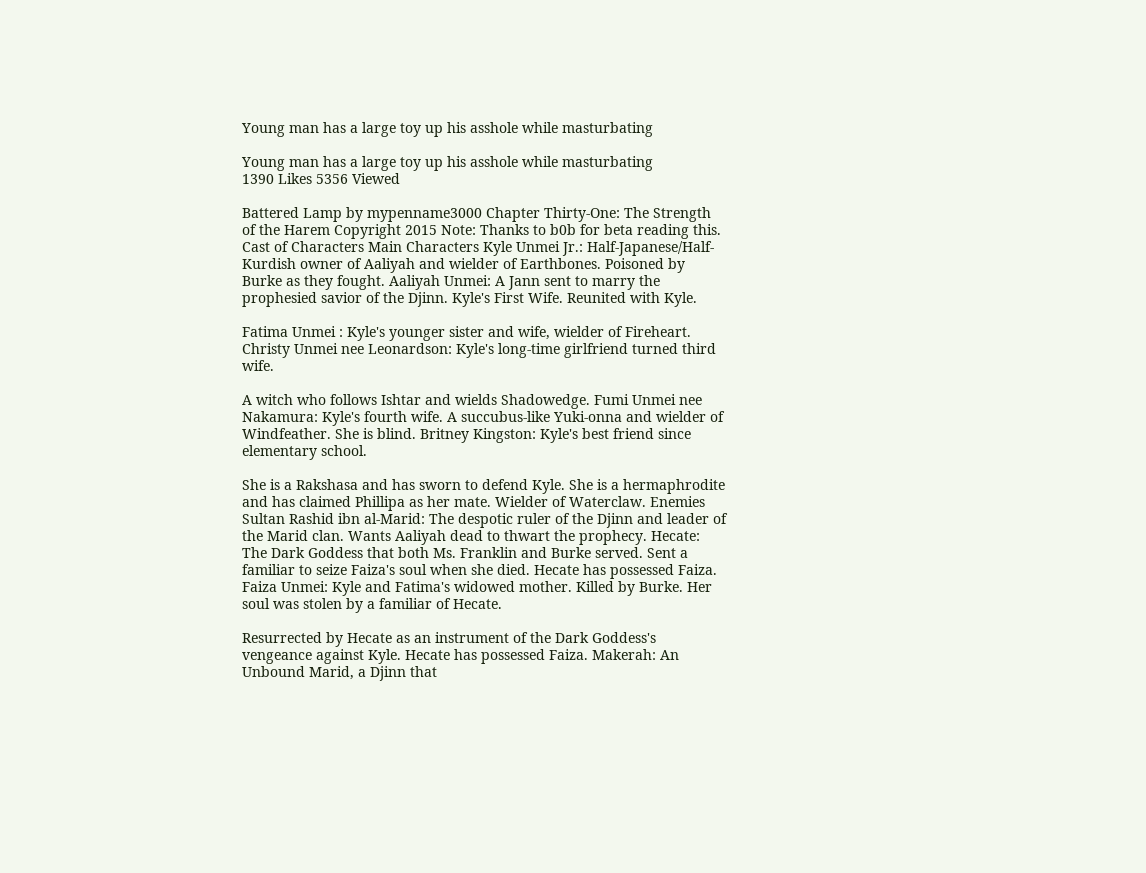Young man has a large toy up his asshole while masturbating

Young man has a large toy up his asshole while masturbating
1390 Likes 5356 Viewed

Battered Lamp by mypenname3000 Chapter Thirty-One: The Strength of the Harem Copyright 2015 Note: Thanks to b0b for beta reading this. Cast of Characters Main Characters Kyle Unmei Jr.: Half-Japanese/Half-Kurdish owner of Aaliyah and wielder of Earthbones. Poisoned by Burke as they fought. Aaliyah Unmei: A Jann sent to marry the prophesied savior of the Djinn. Kyle's First Wife. Reunited with Kyle.

Fatima Unmei : Kyle's younger sister and wife, wielder of Fireheart. Christy Unmei nee Leonardson: Kyle's long-time girlfriend turned third wife.

A witch who follows Ishtar and wields Shadowedge. Fumi Unmei nee Nakamura: Kyle's fourth wife. A succubus-like Yuki-onna and wielder of Windfeather. She is blind. Britney Kingston: Kyle's best friend since elementary school.

She is a Rakshasa and has sworn to defend Kyle. She is a hermaphrodite and has claimed Phillipa as her mate. Wielder of Waterclaw. Enemies Sultan Rashid ibn al-Marid: The despotic ruler of the Djinn and leader of the Marid clan. Wants Aaliyah dead to thwart the prophecy. Hecate: The Dark Goddess that both Ms. Franklin and Burke served. Sent a familiar to seize Faiza's soul when she died. Hecate has possessed Faiza. Faiza Unmei: Kyle and Fatima's widowed mother. Killed by Burke. Her soul was stolen by a familiar of Hecate.

Resurrected by Hecate as an instrument of the Dark Goddess's vengeance against Kyle. Hecate has possessed Faiza. Makerah: An Unbound Marid, a Djinn that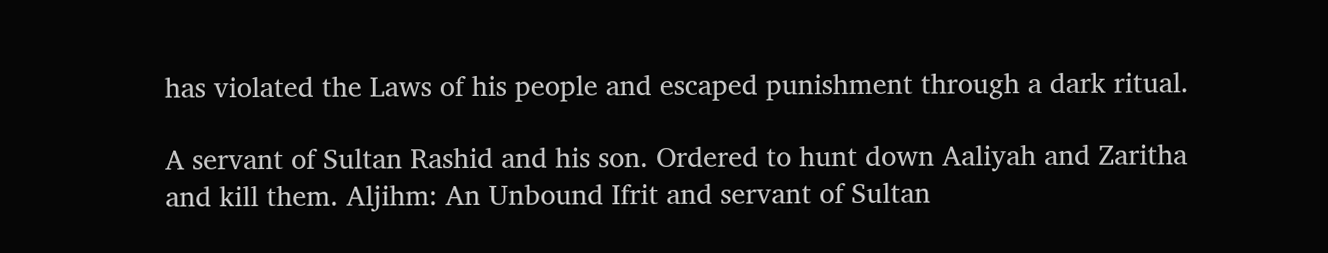has violated the Laws of his people and escaped punishment through a dark ritual.

A servant of Sultan Rashid and his son. Ordered to hunt down Aaliyah and Zaritha and kill them. Aljihm: An Unbound Ifrit and servant of Sultan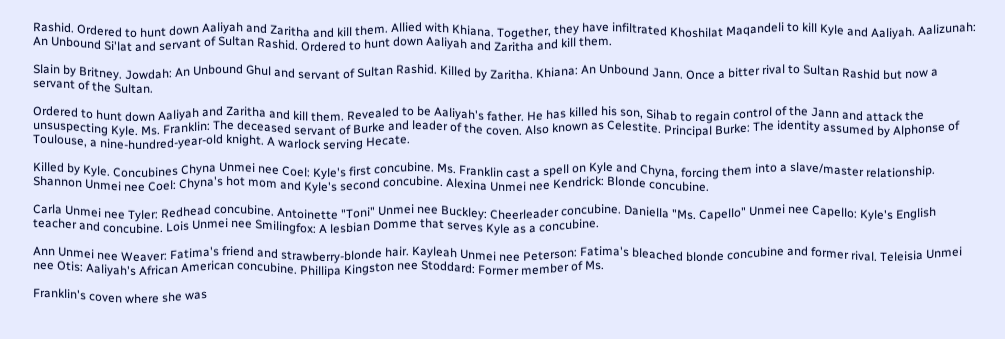Rashid. Ordered to hunt down Aaliyah and Zaritha and kill them. Allied with Khiana. Together, they have infiltrated Khoshilat Maqandeli to kill Kyle and Aaliyah. Aalizunah: An Unbound Si'lat and servant of Sultan Rashid. Ordered to hunt down Aaliyah and Zaritha and kill them.

Slain by Britney. Jowdah: An Unbound Ghul and servant of Sultan Rashid. Killed by Zaritha. Khiana: An Unbound Jann. Once a bitter rival to Sultan Rashid but now a servant of the Sultan.

Ordered to hunt down Aaliyah and Zaritha and kill them. Revealed to be Aaliyah's father. He has killed his son, Sihab to regain control of the Jann and attack the unsuspecting Kyle. Ms. Franklin: The deceased servant of Burke and leader of the coven. Also known as Celestite. Principal Burke: The identity assumed by Alphonse of Toulouse, a nine-hundred-year-old knight. A warlock serving Hecate.

Killed by Kyle. Concubines Chyna Unmei nee Coel: Kyle's first concubine. Ms. Franklin cast a spell on Kyle and Chyna, forcing them into a slave/master relationship. Shannon Unmei nee Coel: Chyna's hot mom and Kyle's second concubine. Alexina Unmei nee Kendrick: Blonde concubine.

Carla Unmei nee Tyler: Redhead concubine. Antoinette "Toni" Unmei nee Buckley: Cheerleader concubine. Daniella "Ms. Capello" Unmei nee Capello: Kyle's English teacher and concubine. Lois Unmei nee Smilingfox: A lesbian Domme that serves Kyle as a concubine.

Ann Unmei nee Weaver: Fatima's friend and strawberry-blonde hair. Kayleah Unmei nee Peterson: Fatima's bleached blonde concubine and former rival. Teleisia Unmei nee Otis: Aaliyah's African American concubine. Phillipa Kingston nee Stoddard: Former member of Ms.

Franklin's coven where she was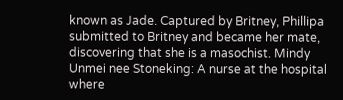known as Jade. Captured by Britney, Phillipa submitted to Britney and became her mate, discovering that she is a masochist. Mindy Unmei nee Stoneking: A nurse at the hospital where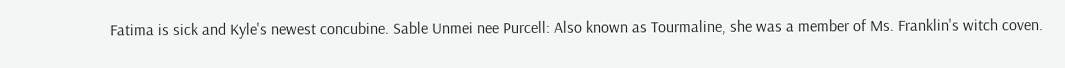Fatima is sick and Kyle's newest concubine. Sable Unmei nee Purcell: Also known as Tourmaline, she was a member of Ms. Franklin's witch coven.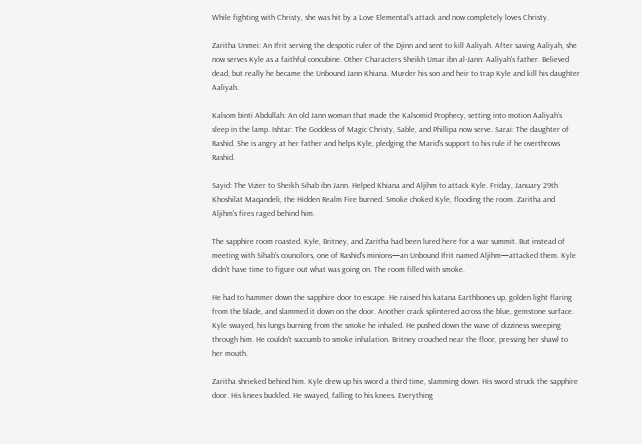While fighting with Christy, she was hit by a Love Elemental's attack and now completely loves Christy.

Zaritha Unmei: An Ifrit serving the despotic ruler of the Djinn and sent to kill Aaliyah. After saving Aaliyah, she now serves Kyle as a faithful concubine. Other Characters Sheikh Umar ibn al-Jann: Aaliyah's father. Believed dead, but really he became the Unbound Jann Khiana. Murder his son and heir to trap Kyle and kill his daughter Aaliyah.

Kalsom binti Abdullah: An old Jann woman that made the Kalsomid Prophecy, setting into motion Aaliyah's sleep in the lamp. Ishtar: The Goddess of Magic Christy, Sable, and Phillipa now serve. Sarai: The daughter of Rashid. She is angry at her father and helps Kyle, pledging the Marid's support to his rule if he overthrows Rashid.

Sayid: The Vizier to Sheikh Sihab ibn Jann. Helped Khiana and Aljihm to attack Kyle. Friday, January 29th Khoshilat Maqandeli, the Hidden Realm Fire burned. Smoke choked Kyle, flooding the room. Zaritha and Aljihm's fires raged behind him.

The sapphire room roasted. Kyle, Britney, and Zaritha had been lured here for a war summit. But instead of meeting with Sihab's councilors, one of Rashid's minions—an Unbound Ifrit named Aljihm—attacked them. Kyle didn't have time to figure out what was going on. The room filled with smoke.

He had to hammer down the sapphire door to escape. He raised his katana Earthbones up, golden light flaring from the blade, and slammed it down on the door. Another crack splintered across the blue, gemstone surface. Kyle swayed, his lungs burning from the smoke he inhaled. He pushed down the wave of dizziness sweeping through him. He couldn't succumb to smoke inhalation. Britney crouched near the floor, pressing her shawl to her mouth.

Zaritha shrieked behind him. Kyle drew up his sword a third time, slamming down. His sword struck the sapphire door. His knees buckled. He swayed, falling to his knees. Everything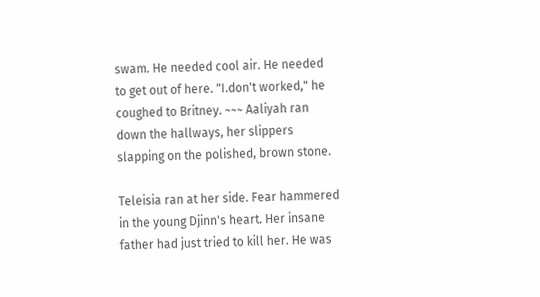swam. He needed cool air. He needed to get out of here. "I.don't worked," he coughed to Britney. ~~~ Aaliyah ran down the hallways, her slippers slapping on the polished, brown stone.

Teleisia ran at her side. Fear hammered in the young Djinn's heart. Her insane father had just tried to kill her. He was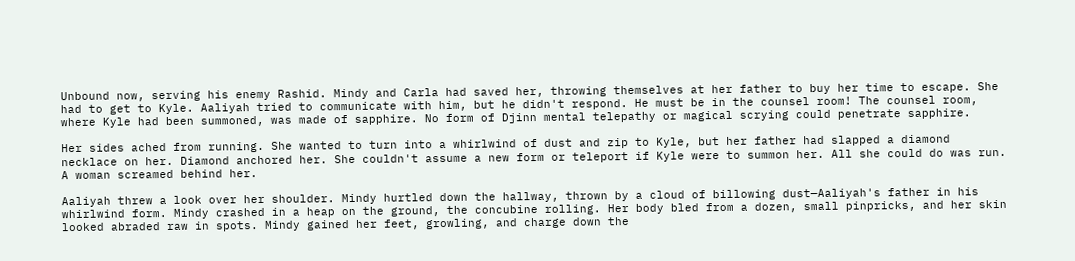Unbound now, serving his enemy Rashid. Mindy and Carla had saved her, throwing themselves at her father to buy her time to escape. She had to get to Kyle. Aaliyah tried to communicate with him, but he didn't respond. He must be in the counsel room! The counsel room, where Kyle had been summoned, was made of sapphire. No form of Djinn mental telepathy or magical scrying could penetrate sapphire.

Her sides ached from running. She wanted to turn into a whirlwind of dust and zip to Kyle, but her father had slapped a diamond necklace on her. Diamond anchored her. She couldn't assume a new form or teleport if Kyle were to summon her. All she could do was run. A woman screamed behind her.

Aaliyah threw a look over her shoulder. Mindy hurtled down the hallway, thrown by a cloud of billowing dust—Aaliyah's father in his whirlwind form. Mindy crashed in a heap on the ground, the concubine rolling. Her body bled from a dozen, small pinpricks, and her skin looked abraded raw in spots. Mindy gained her feet, growling, and charge down the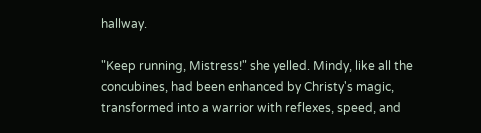hallway.

"Keep running, Mistress!" she yelled. Mindy, like all the concubines, had been enhanced by Christy's magic, transformed into a warrior with reflexes, speed, and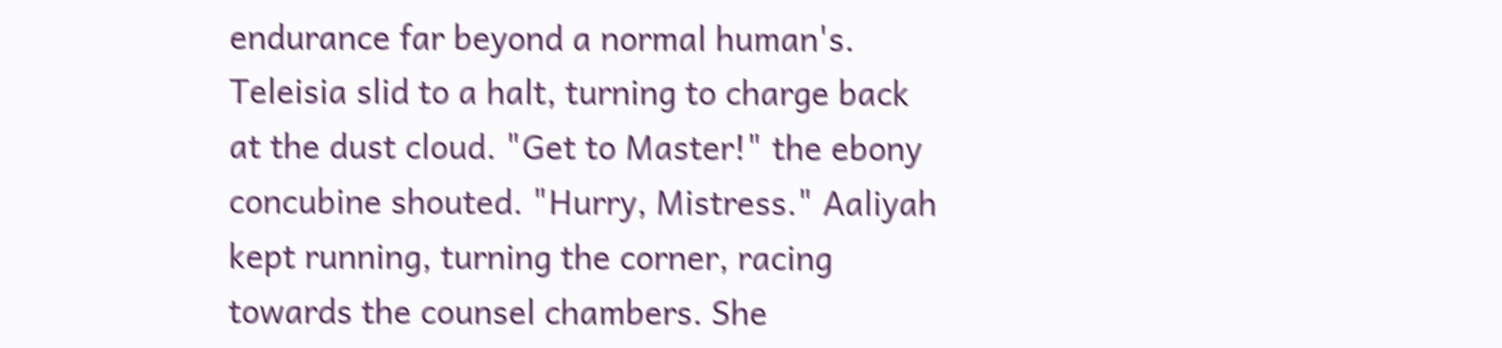endurance far beyond a normal human's. Teleisia slid to a halt, turning to charge back at the dust cloud. "Get to Master!" the ebony concubine shouted. "Hurry, Mistress." Aaliyah kept running, turning the corner, racing towards the counsel chambers. She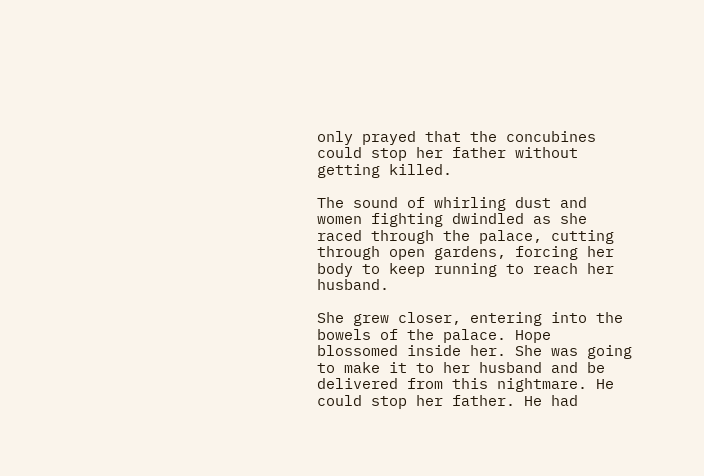only prayed that the concubines could stop her father without getting killed.

The sound of whirling dust and women fighting dwindled as she raced through the palace, cutting through open gardens, forcing her body to keep running to reach her husband.

She grew closer, entering into the bowels of the palace. Hope blossomed inside her. She was going to make it to her husband and be delivered from this nightmare. He could stop her father. He had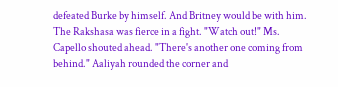defeated Burke by himself. And Britney would be with him. The Rakshasa was fierce in a fight. "Watch out!" Ms. Capello shouted ahead. "There's another one coming from behind." Aaliyah rounded the corner and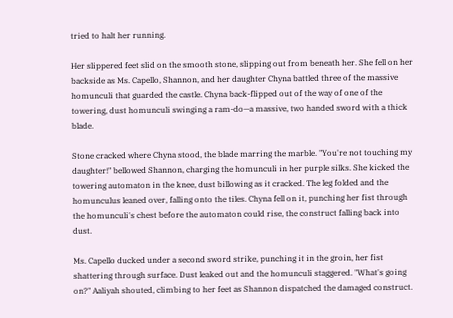tried to halt her running.

Her slippered feet slid on the smooth stone, slipping out from beneath her. She fell on her backside as Ms. Capello, Shannon, and her daughter Chyna battled three of the massive homunculi that guarded the castle. Chyna back-flipped out of the way of one of the towering, dust homunculi swinging a ram-do—a massive, two handed sword with a thick blade.

Stone cracked where Chyna stood, the blade marring the marble. "You're not touching my daughter!" bellowed Shannon, charging the homunculi in her purple silks. She kicked the towering automaton in the knee, dust billowing as it cracked. The leg folded and the homunculus leaned over, falling onto the tiles. Chyna fell on it, punching her fist through the homunculi's chest before the automaton could rise, the construct falling back into dust.

Ms. Capello ducked under a second sword strike, punching it in the groin, her fist shattering through surface. Dust leaked out and the homunculi staggered. "What's going on?" Aaliyah shouted, climbing to her feet as Shannon dispatched the damaged construct.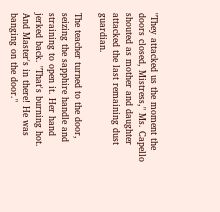"They attacked us the moment the doors closed, Mistress," Ms. Capello shouted as mother and daughter attacked the last remaining dust guardian.

The teacher turned to the door, seizing the sapphire handle and straining to open it. Her hand jerked back. "That's burning hot. And Master's in there! He was banging on the door."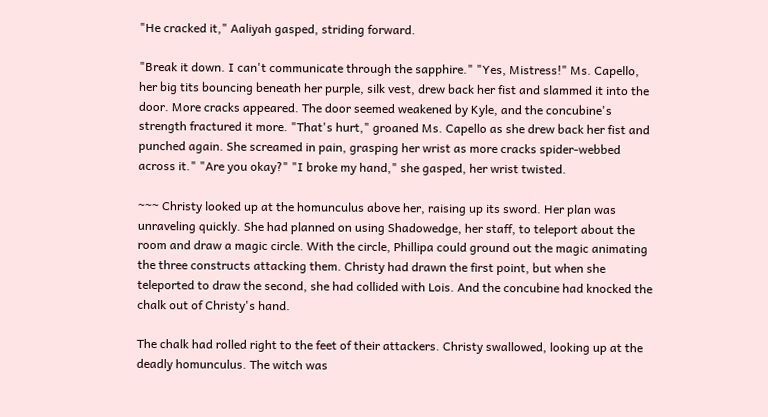"He cracked it," Aaliyah gasped, striding forward.

"Break it down. I can't communicate through the sapphire." "Yes, Mistress!" Ms. Capello, her big tits bouncing beneath her purple, silk vest, drew back her fist and slammed it into the door. More cracks appeared. The door seemed weakened by Kyle, and the concubine's strength fractured it more. "That's hurt," groaned Ms. Capello as she drew back her fist and punched again. She screamed in pain, grasping her wrist as more cracks spider-webbed across it." "Are you okay?" "I broke my hand," she gasped, her wrist twisted.

~~~ Christy looked up at the homunculus above her, raising up its sword. Her plan was unraveling quickly. She had planned on using Shadowedge, her staff, to teleport about the room and draw a magic circle. With the circle, Phillipa could ground out the magic animating the three constructs attacking them. Christy had drawn the first point, but when she teleported to draw the second, she had collided with Lois. And the concubine had knocked the chalk out of Christy's hand.

The chalk had rolled right to the feet of their attackers. Christy swallowed, looking up at the deadly homunculus. The witch was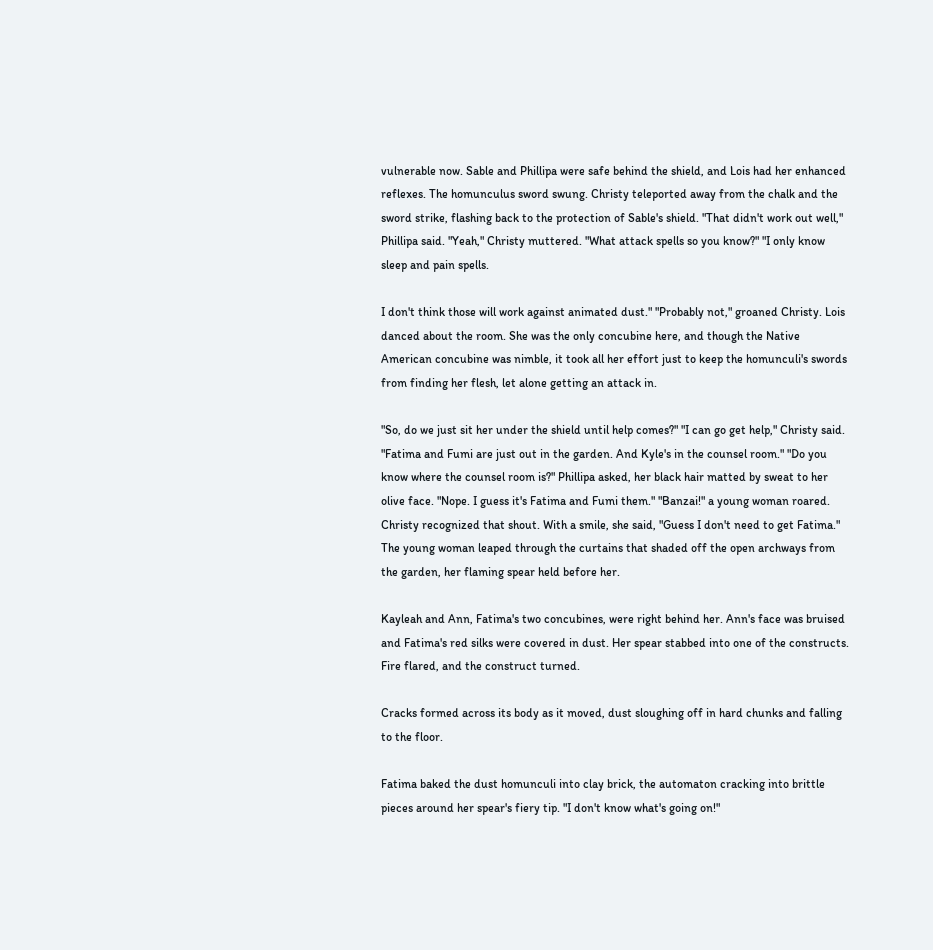vulnerable now. Sable and Phillipa were safe behind the shield, and Lois had her enhanced reflexes. The homunculus sword swung. Christy teleported away from the chalk and the sword strike, flashing back to the protection of Sable's shield. "That didn't work out well," Phillipa said. "Yeah," Christy muttered. "What attack spells so you know?" "I only know sleep and pain spells.

I don't think those will work against animated dust." "Probably not," groaned Christy. Lois danced about the room. She was the only concubine here, and though the Native American concubine was nimble, it took all her effort just to keep the homunculi's swords from finding her flesh, let alone getting an attack in.

"So, do we just sit her under the shield until help comes?" "I can go get help," Christy said. "Fatima and Fumi are just out in the garden. And Kyle's in the counsel room." "Do you know where the counsel room is?" Phillipa asked, her black hair matted by sweat to her olive face. "Nope. I guess it's Fatima and Fumi them." "Banzai!" a young woman roared. Christy recognized that shout. With a smile, she said, "Guess I don't need to get Fatima." The young woman leaped through the curtains that shaded off the open archways from the garden, her flaming spear held before her.

Kayleah and Ann, Fatima's two concubines, were right behind her. Ann's face was bruised and Fatima's red silks were covered in dust. Her spear stabbed into one of the constructs. Fire flared, and the construct turned.

Cracks formed across its body as it moved, dust sloughing off in hard chunks and falling to the floor.

Fatima baked the dust homunculi into clay brick, the automaton cracking into brittle pieces around her spear's fiery tip. "I don't know what's going on!"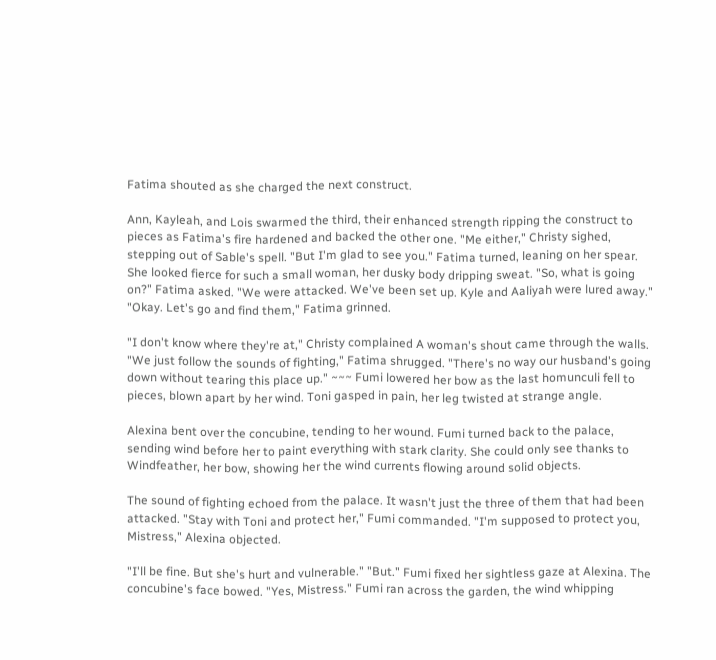Fatima shouted as she charged the next construct.

Ann, Kayleah, and Lois swarmed the third, their enhanced strength ripping the construct to pieces as Fatima's fire hardened and backed the other one. "Me either," Christy sighed, stepping out of Sable's spell. "But I'm glad to see you." Fatima turned, leaning on her spear. She looked fierce for such a small woman, her dusky body dripping sweat. "So, what is going on?" Fatima asked. "We were attacked. We've been set up. Kyle and Aaliyah were lured away." "Okay. Let's go and find them," Fatima grinned.

"I don't know where they're at," Christy complained A woman's shout came through the walls. "We just follow the sounds of fighting," Fatima shrugged. "There's no way our husband's going down without tearing this place up." ~~~ Fumi lowered her bow as the last homunculi fell to pieces, blown apart by her wind. Toni gasped in pain, her leg twisted at strange angle.

Alexina bent over the concubine, tending to her wound. Fumi turned back to the palace, sending wind before her to paint everything with stark clarity. She could only see thanks to Windfeather, her bow, showing her the wind currents flowing around solid objects.

The sound of fighting echoed from the palace. It wasn't just the three of them that had been attacked. "Stay with Toni and protect her," Fumi commanded. "I'm supposed to protect you, Mistress," Alexina objected.

"I'll be fine. But she's hurt and vulnerable." "But." Fumi fixed her sightless gaze at Alexina. The concubine's face bowed. "Yes, Mistress." Fumi ran across the garden, the wind whipping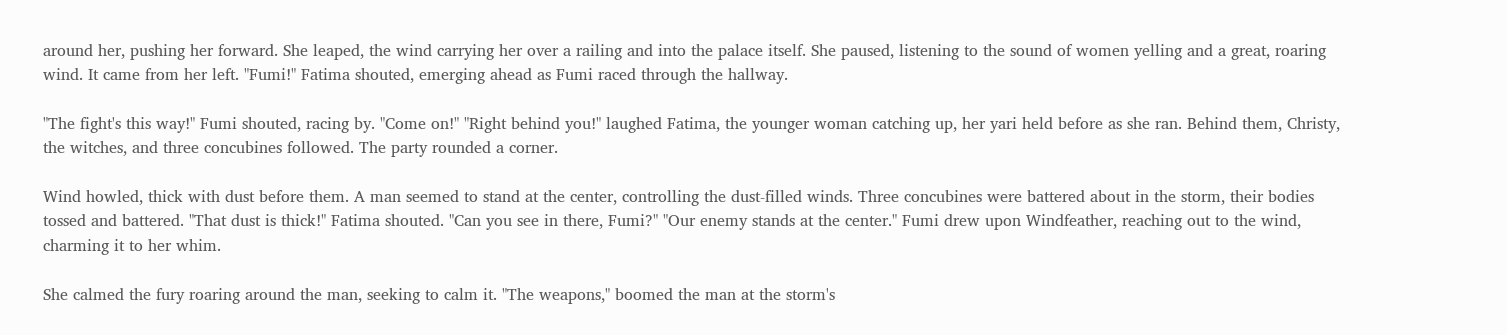around her, pushing her forward. She leaped, the wind carrying her over a railing and into the palace itself. She paused, listening to the sound of women yelling and a great, roaring wind. It came from her left. "Fumi!" Fatima shouted, emerging ahead as Fumi raced through the hallway.

"The fight's this way!" Fumi shouted, racing by. "Come on!" "Right behind you!" laughed Fatima, the younger woman catching up, her yari held before as she ran. Behind them, Christy, the witches, and three concubines followed. The party rounded a corner.

Wind howled, thick with dust before them. A man seemed to stand at the center, controlling the dust-filled winds. Three concubines were battered about in the storm, their bodies tossed and battered. "That dust is thick!" Fatima shouted. "Can you see in there, Fumi?" "Our enemy stands at the center." Fumi drew upon Windfeather, reaching out to the wind, charming it to her whim.

She calmed the fury roaring around the man, seeking to calm it. "The weapons," boomed the man at the storm's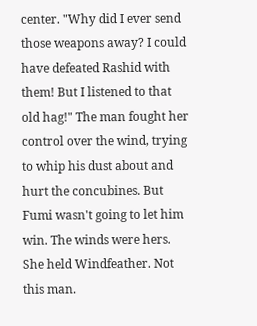center. "Why did I ever send those weapons away? I could have defeated Rashid with them! But I listened to that old hag!" The man fought her control over the wind, trying to whip his dust about and hurt the concubines. But Fumi wasn't going to let him win. The winds were hers. She held Windfeather. Not this man.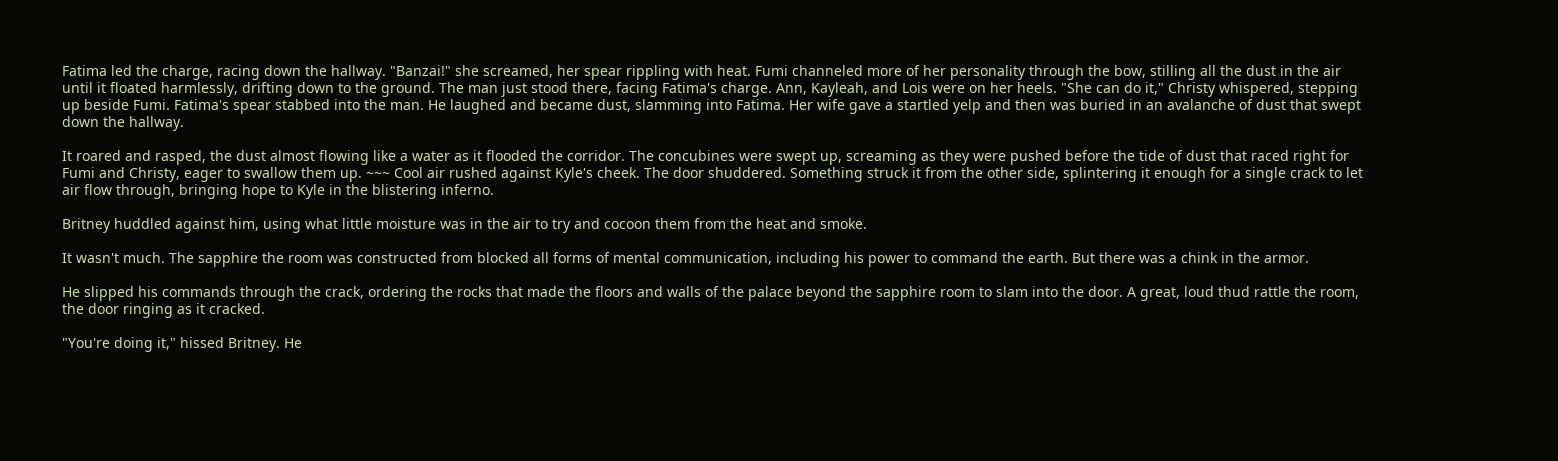Fatima led the charge, racing down the hallway. "Banzai!" she screamed, her spear rippling with heat. Fumi channeled more of her personality through the bow, stilling all the dust in the air until it floated harmlessly, drifting down to the ground. The man just stood there, facing Fatima's charge. Ann, Kayleah, and Lois were on her heels. "She can do it," Christy whispered, stepping up beside Fumi. Fatima's spear stabbed into the man. He laughed and became dust, slamming into Fatima. Her wife gave a startled yelp and then was buried in an avalanche of dust that swept down the hallway.

It roared and rasped, the dust almost flowing like a water as it flooded the corridor. The concubines were swept up, screaming as they were pushed before the tide of dust that raced right for Fumi and Christy, eager to swallow them up. ~~~ Cool air rushed against Kyle's cheek. The door shuddered. Something struck it from the other side, splintering it enough for a single crack to let air flow through, bringing hope to Kyle in the blistering inferno.

Britney huddled against him, using what little moisture was in the air to try and cocoon them from the heat and smoke.

It wasn't much. The sapphire the room was constructed from blocked all forms of mental communication, including his power to command the earth. But there was a chink in the armor.

He slipped his commands through the crack, ordering the rocks that made the floors and walls of the palace beyond the sapphire room to slam into the door. A great, loud thud rattle the room, the door ringing as it cracked.

"You're doing it," hissed Britney. He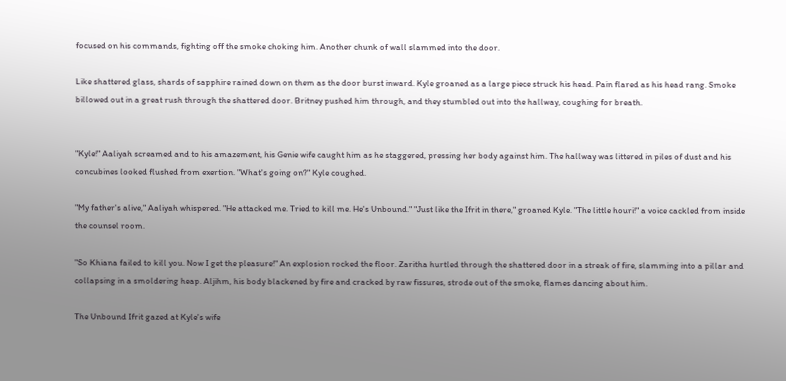focused on his commands, fighting off the smoke choking him. Another chunk of wall slammed into the door.

Like shattered glass, shards of sapphire rained down on them as the door burst inward. Kyle groaned as a large piece struck his head. Pain flared as his head rang. Smoke billowed out in a great rush through the shattered door. Britney pushed him through, and they stumbled out into the hallway, coughing for breath.


"Kyle!" Aaliyah screamed and to his amazement, his Genie wife caught him as he staggered, pressing her body against him. The hallway was littered in piles of dust and his concubines looked flushed from exertion. "What's going on?" Kyle coughed.

"My father's alive," Aaliyah whispered. "He attacked me. Tried to kill me. He's Unbound." "Just like the Ifrit in there," groaned Kyle. "The little houri!" a voice cackled from inside the counsel room.

"So Khiana failed to kill you. Now I get the pleasure!" An explosion rocked the floor. Zaritha hurtled through the shattered door in a streak of fire, slamming into a pillar and collapsing in a smoldering heap. Aljihm, his body blackened by fire and cracked by raw fissures, strode out of the smoke, flames dancing about him.

The Unbound Ifrit gazed at Kyle's wife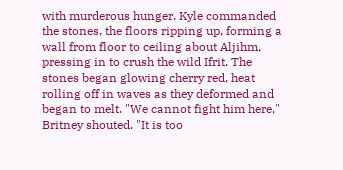with murderous hunger. Kyle commanded the stones, the floors ripping up, forming a wall from floor to ceiling about Aljihm, pressing in to crush the wild Ifrit. The stones began glowing cherry red, heat rolling off in waves as they deformed and began to melt. "We cannot fight him here," Britney shouted. "It is too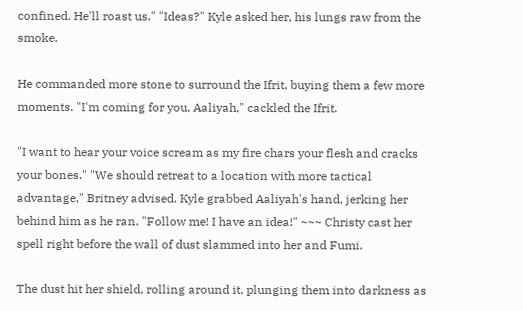confined. He'll roast us." "Ideas?" Kyle asked her, his lungs raw from the smoke.

He commanded more stone to surround the Ifrit, buying them a few more moments. "I'm coming for you, Aaliyah," cackled the Ifrit.

"I want to hear your voice scream as my fire chars your flesh and cracks your bones." "We should retreat to a location with more tactical advantage," Britney advised. Kyle grabbed Aaliyah's hand, jerking her behind him as he ran. "Follow me! I have an idea!" ~~~ Christy cast her spell right before the wall of dust slammed into her and Fumi.

The dust hit her shield, rolling around it, plunging them into darkness as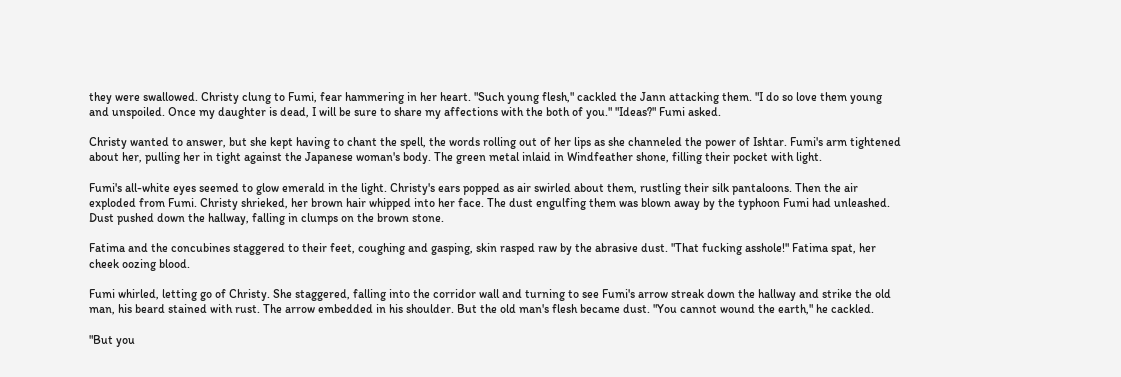they were swallowed. Christy clung to Fumi, fear hammering in her heart. "Such young flesh," cackled the Jann attacking them. "I do so love them young and unspoiled. Once my daughter is dead, I will be sure to share my affections with the both of you." "Ideas?" Fumi asked.

Christy wanted to answer, but she kept having to chant the spell, the words rolling out of her lips as she channeled the power of Ishtar. Fumi's arm tightened about her, pulling her in tight against the Japanese woman's body. The green metal inlaid in Windfeather shone, filling their pocket with light.

Fumi's all-white eyes seemed to glow emerald in the light. Christy's ears popped as air swirled about them, rustling their silk pantaloons. Then the air exploded from Fumi. Christy shrieked, her brown hair whipped into her face. The dust engulfing them was blown away by the typhoon Fumi had unleashed. Dust pushed down the hallway, falling in clumps on the brown stone.

Fatima and the concubines staggered to their feet, coughing and gasping, skin rasped raw by the abrasive dust. "That fucking asshole!" Fatima spat, her cheek oozing blood.

Fumi whirled, letting go of Christy. She staggered, falling into the corridor wall and turning to see Fumi's arrow streak down the hallway and strike the old man, his beard stained with rust. The arrow embedded in his shoulder. But the old man's flesh became dust. "You cannot wound the earth," he cackled.

"But you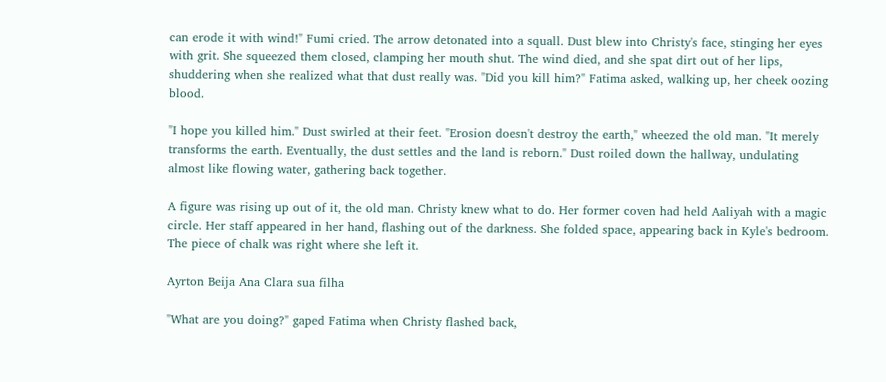can erode it with wind!" Fumi cried. The arrow detonated into a squall. Dust blew into Christy's face, stinging her eyes with grit. She squeezed them closed, clamping her mouth shut. The wind died, and she spat dirt out of her lips, shuddering when she realized what that dust really was. "Did you kill him?" Fatima asked, walking up, her cheek oozing blood.

"I hope you killed him." Dust swirled at their feet. "Erosion doesn't destroy the earth," wheezed the old man. "It merely transforms the earth. Eventually, the dust settles and the land is reborn." Dust roiled down the hallway, undulating almost like flowing water, gathering back together.

A figure was rising up out of it, the old man. Christy knew what to do. Her former coven had held Aaliyah with a magic circle. Her staff appeared in her hand, flashing out of the darkness. She folded space, appearing back in Kyle's bedroom. The piece of chalk was right where she left it.

Ayrton Beija Ana Clara sua filha

"What are you doing?" gaped Fatima when Christy flashed back,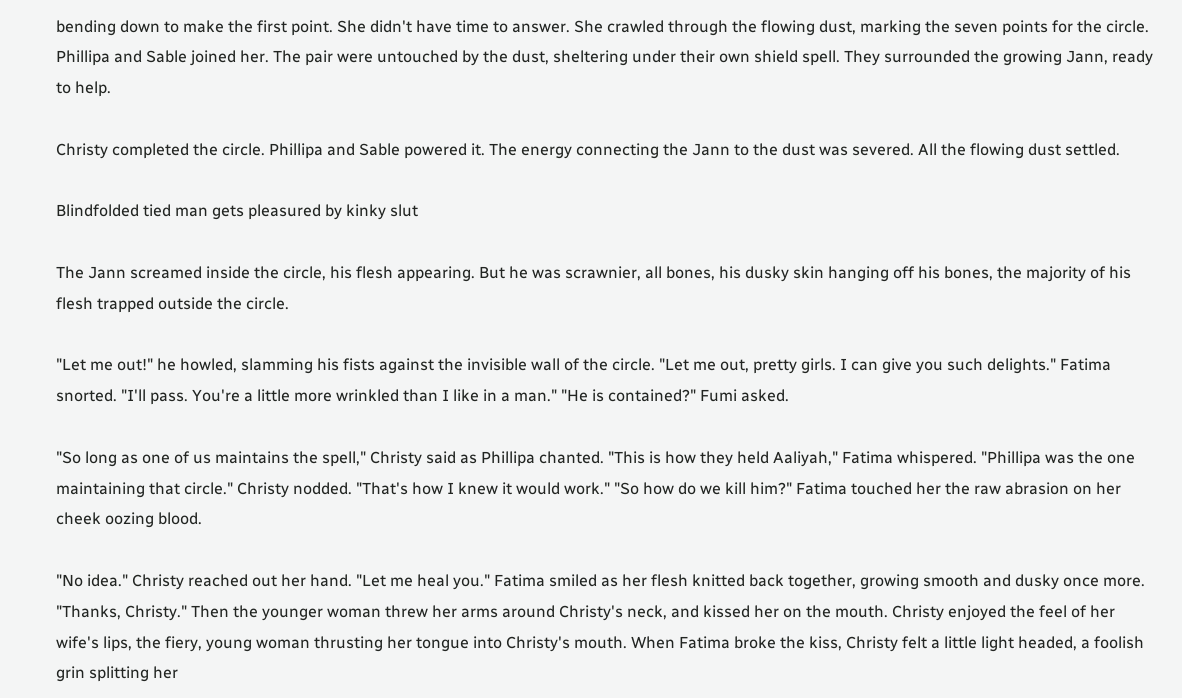bending down to make the first point. She didn't have time to answer. She crawled through the flowing dust, marking the seven points for the circle. Phillipa and Sable joined her. The pair were untouched by the dust, sheltering under their own shield spell. They surrounded the growing Jann, ready to help.

Christy completed the circle. Phillipa and Sable powered it. The energy connecting the Jann to the dust was severed. All the flowing dust settled.

Blindfolded tied man gets pleasured by kinky slut

The Jann screamed inside the circle, his flesh appearing. But he was scrawnier, all bones, his dusky skin hanging off his bones, the majority of his flesh trapped outside the circle.

"Let me out!" he howled, slamming his fists against the invisible wall of the circle. "Let me out, pretty girls. I can give you such delights." Fatima snorted. "I'll pass. You're a little more wrinkled than I like in a man." "He is contained?" Fumi asked.

"So long as one of us maintains the spell," Christy said as Phillipa chanted. "This is how they held Aaliyah," Fatima whispered. "Phillipa was the one maintaining that circle." Christy nodded. "That's how I knew it would work." "So how do we kill him?" Fatima touched her the raw abrasion on her cheek oozing blood.

"No idea." Christy reached out her hand. "Let me heal you." Fatima smiled as her flesh knitted back together, growing smooth and dusky once more. "Thanks, Christy." Then the younger woman threw her arms around Christy's neck, and kissed her on the mouth. Christy enjoyed the feel of her wife's lips, the fiery, young woman thrusting her tongue into Christy's mouth. When Fatima broke the kiss, Christy felt a little light headed, a foolish grin splitting her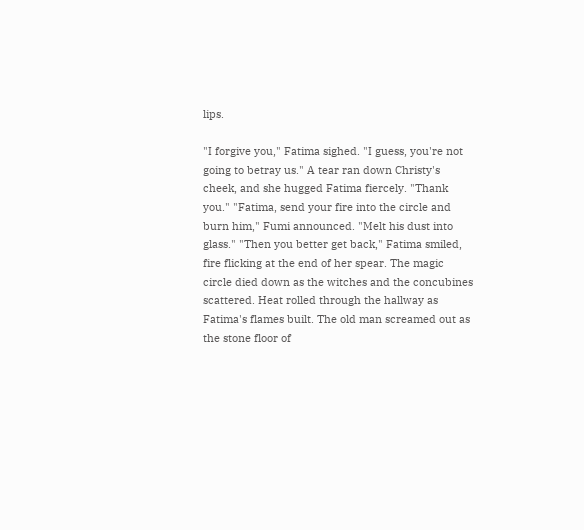lips.

"I forgive you," Fatima sighed. "I guess, you're not going to betray us." A tear ran down Christy's cheek, and she hugged Fatima fiercely. "Thank you." "Fatima, send your fire into the circle and burn him," Fumi announced. "Melt his dust into glass." "Then you better get back," Fatima smiled, fire flicking at the end of her spear. The magic circle died down as the witches and the concubines scattered. Heat rolled through the hallway as Fatima's flames built. The old man screamed out as the stone floor of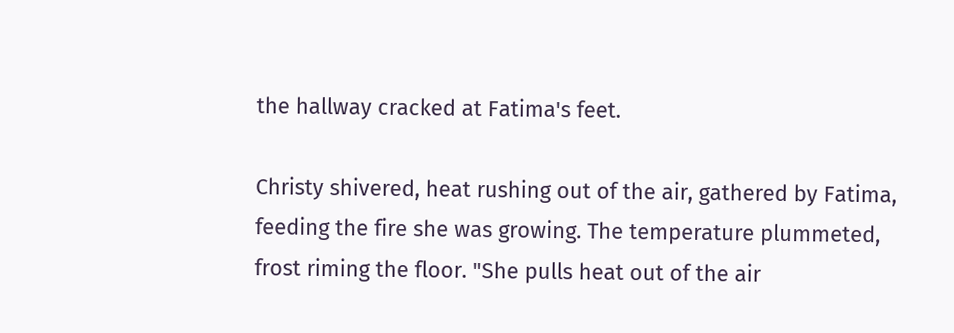the hallway cracked at Fatima's feet.

Christy shivered, heat rushing out of the air, gathered by Fatima, feeding the fire she was growing. The temperature plummeted, frost riming the floor. "She pulls heat out of the air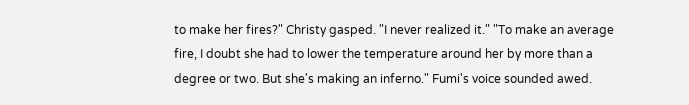to make her fires?" Christy gasped. "I never realized it." "To make an average fire, I doubt she had to lower the temperature around her by more than a degree or two. But she's making an inferno." Fumi's voice sounded awed.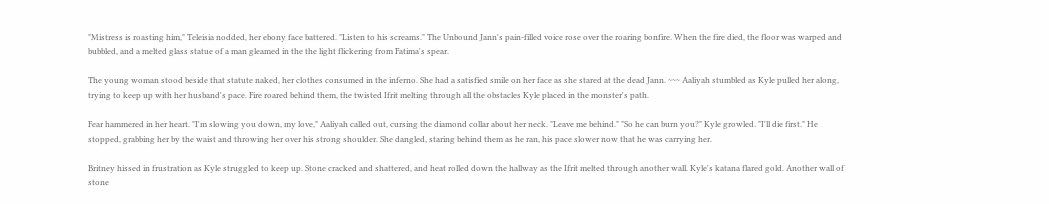"Mistress is roasting him," Teleisia nodded, her ebony face battered. "Listen to his screams." The Unbound Jann's pain-filled voice rose over the roaring bonfire. When the fire died, the floor was warped and bubbled, and a melted glass statue of a man gleamed in the the light flickering from Fatima's spear.

The young woman stood beside that statute naked, her clothes consumed in the inferno. She had a satisfied smile on her face as she stared at the dead Jann. ~~~ Aaliyah stumbled as Kyle pulled her along, trying to keep up with her husband's pace. Fire roared behind them, the twisted Ifrit melting through all the obstacles Kyle placed in the monster's path.

Fear hammered in her heart. "I'm slowing you down, my love," Aaliyah called out, cursing the diamond collar about her neck. "Leave me behind." "So he can burn you?" Kyle growled. "I'll die first." He stopped, grabbing her by the waist and throwing her over his strong shoulder. She dangled, staring behind them as he ran, his pace slower now that he was carrying her.

Britney hissed in frustration as Kyle struggled to keep up. Stone cracked and shattered, and heat rolled down the hallway as the Ifrit melted through another wall. Kyle's katana flared gold. Another wall of stone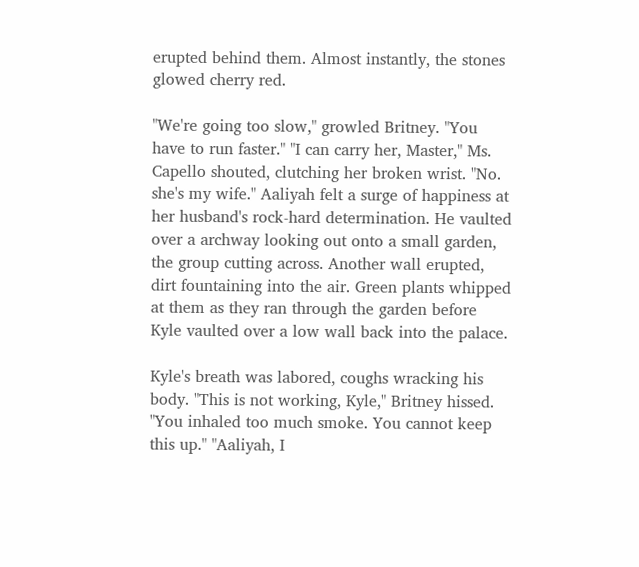erupted behind them. Almost instantly, the stones glowed cherry red.

"We're going too slow," growled Britney. "You have to run faster." "I can carry her, Master," Ms. Capello shouted, clutching her broken wrist. "No. she's my wife." Aaliyah felt a surge of happiness at her husband's rock-hard determination. He vaulted over a archway looking out onto a small garden, the group cutting across. Another wall erupted, dirt fountaining into the air. Green plants whipped at them as they ran through the garden before Kyle vaulted over a low wall back into the palace.

Kyle's breath was labored, coughs wracking his body. "This is not working, Kyle," Britney hissed. "You inhaled too much smoke. You cannot keep this up." "Aaliyah, I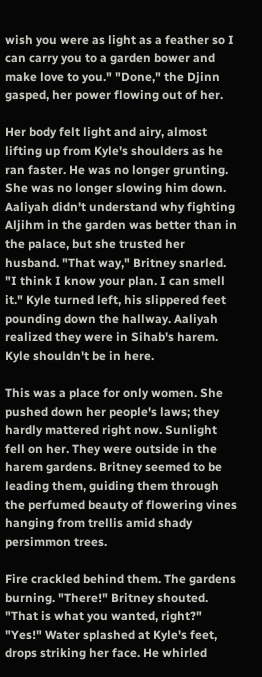wish you were as light as a feather so I can carry you to a garden bower and make love to you." "Done," the Djinn gasped, her power flowing out of her.

Her body felt light and airy, almost lifting up from Kyle's shoulders as he ran faster. He was no longer grunting. She was no longer slowing him down. Aaliyah didn't understand why fighting Aljihm in the garden was better than in the palace, but she trusted her husband. "That way," Britney snarled. "I think I know your plan. I can smell it." Kyle turned left, his slippered feet pounding down the hallway. Aaliyah realized they were in Sihab's harem. Kyle shouldn't be in here.

This was a place for only women. She pushed down her people's laws; they hardly mattered right now. Sunlight fell on her. They were outside in the harem gardens. Britney seemed to be leading them, guiding them through the perfumed beauty of flowering vines hanging from trellis amid shady persimmon trees.

Fire crackled behind them. The gardens burning. "There!" Britney shouted. "That is what you wanted, right?" "Yes!" Water splashed at Kyle's feet, drops striking her face. He whirled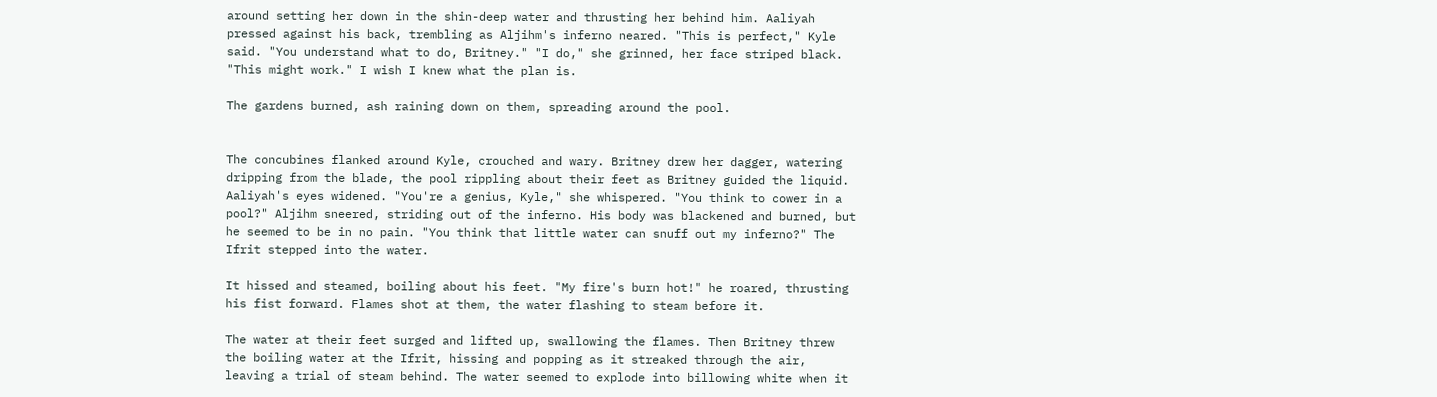around setting her down in the shin-deep water and thrusting her behind him. Aaliyah pressed against his back, trembling as Aljihm's inferno neared. "This is perfect," Kyle said. "You understand what to do, Britney." "I do," she grinned, her face striped black. "This might work." I wish I knew what the plan is.

The gardens burned, ash raining down on them, spreading around the pool.


The concubines flanked around Kyle, crouched and wary. Britney drew her dagger, watering dripping from the blade, the pool rippling about their feet as Britney guided the liquid. Aaliyah's eyes widened. "You're a genius, Kyle," she whispered. "You think to cower in a pool?" Aljihm sneered, striding out of the inferno. His body was blackened and burned, but he seemed to be in no pain. "You think that little water can snuff out my inferno?" The Ifrit stepped into the water.

It hissed and steamed, boiling about his feet. "My fire's burn hot!" he roared, thrusting his fist forward. Flames shot at them, the water flashing to steam before it.

The water at their feet surged and lifted up, swallowing the flames. Then Britney threw the boiling water at the Ifrit, hissing and popping as it streaked through the air, leaving a trial of steam behind. The water seemed to explode into billowing white when it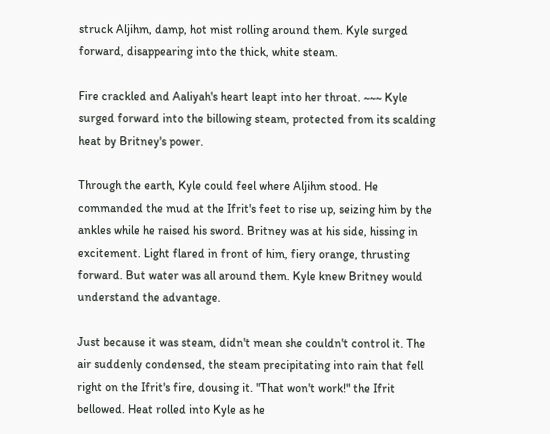struck Aljihm, damp, hot mist rolling around them. Kyle surged forward, disappearing into the thick, white steam.

Fire crackled and Aaliyah's heart leapt into her throat. ~~~ Kyle surged forward into the billowing steam, protected from its scalding heat by Britney's power.

Through the earth, Kyle could feel where Aljihm stood. He commanded the mud at the Ifrit's feet to rise up, seizing him by the ankles while he raised his sword. Britney was at his side, hissing in excitement. Light flared in front of him, fiery orange, thrusting forward. But water was all around them. Kyle knew Britney would understand the advantage.

Just because it was steam, didn't mean she couldn't control it. The air suddenly condensed, the steam precipitating into rain that fell right on the Ifrit's fire, dousing it. "That won't work!" the Ifrit bellowed. Heat rolled into Kyle as he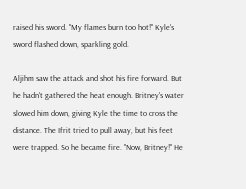raised his sword. "My flames burn too hot!" Kyle's sword flashed down, sparkling gold.

Aljihm saw the attack and shot his fire forward. But he hadn't gathered the heat enough. Britney's water slowed him down, giving Kyle the time to cross the distance. The Ifrit tried to pull away, but his feet were trapped. So he became fire. "Now, Britney!" He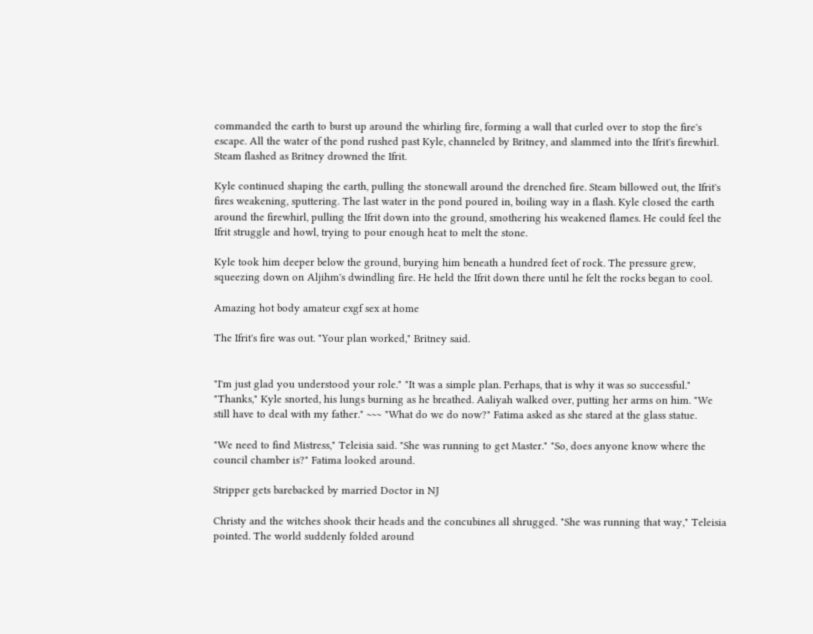commanded the earth to burst up around the whirling fire, forming a wall that curled over to stop the fire's escape. All the water of the pond rushed past Kyle, channeled by Britney, and slammed into the Ifrit's firewhirl. Steam flashed as Britney drowned the Ifrit.

Kyle continued shaping the earth, pulling the stonewall around the drenched fire. Steam billowed out, the Ifrit's fires weakening, sputtering. The last water in the pond poured in, boiling way in a flash. Kyle closed the earth around the firewhirl, pulling the Ifrit down into the ground, smothering his weakened flames. He could feel the Ifrit struggle and howl, trying to pour enough heat to melt the stone.

Kyle took him deeper below the ground, burying him beneath a hundred feet of rock. The pressure grew, squeezing down on Aljihm's dwindling fire. He held the Ifrit down there until he felt the rocks began to cool.

Amazing hot body amateur exgf sex at home

The Ifrit's fire was out. "Your plan worked," Britney said.


"I'm just glad you understood your role." "It was a simple plan. Perhaps, that is why it was so successful." "Thanks," Kyle snorted, his lungs burning as he breathed. Aaliyah walked over, putting her arms on him. "We still have to deal with my father." ~~~ "What do we do now?" Fatima asked as she stared at the glass statue.

"We need to find Mistress," Teleisia said. "She was running to get Master." "So, does anyone know where the council chamber is?" Fatima looked around.

Stripper gets barebacked by married Doctor in NJ

Christy and the witches shook their heads and the concubines all shrugged. "She was running that way," Teleisia pointed. The world suddenly folded around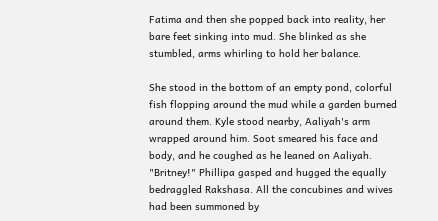Fatima and then she popped back into reality, her bare feet sinking into mud. She blinked as she stumbled, arms whirling to hold her balance.

She stood in the bottom of an empty pond, colorful fish flopping around the mud while a garden burned around them. Kyle stood nearby, Aaliyah's arm wrapped around him. Soot smeared his face and body, and he coughed as he leaned on Aaliyah. "Britney!" Phillipa gasped and hugged the equally bedraggled Rakshasa. All the concubines and wives had been summoned by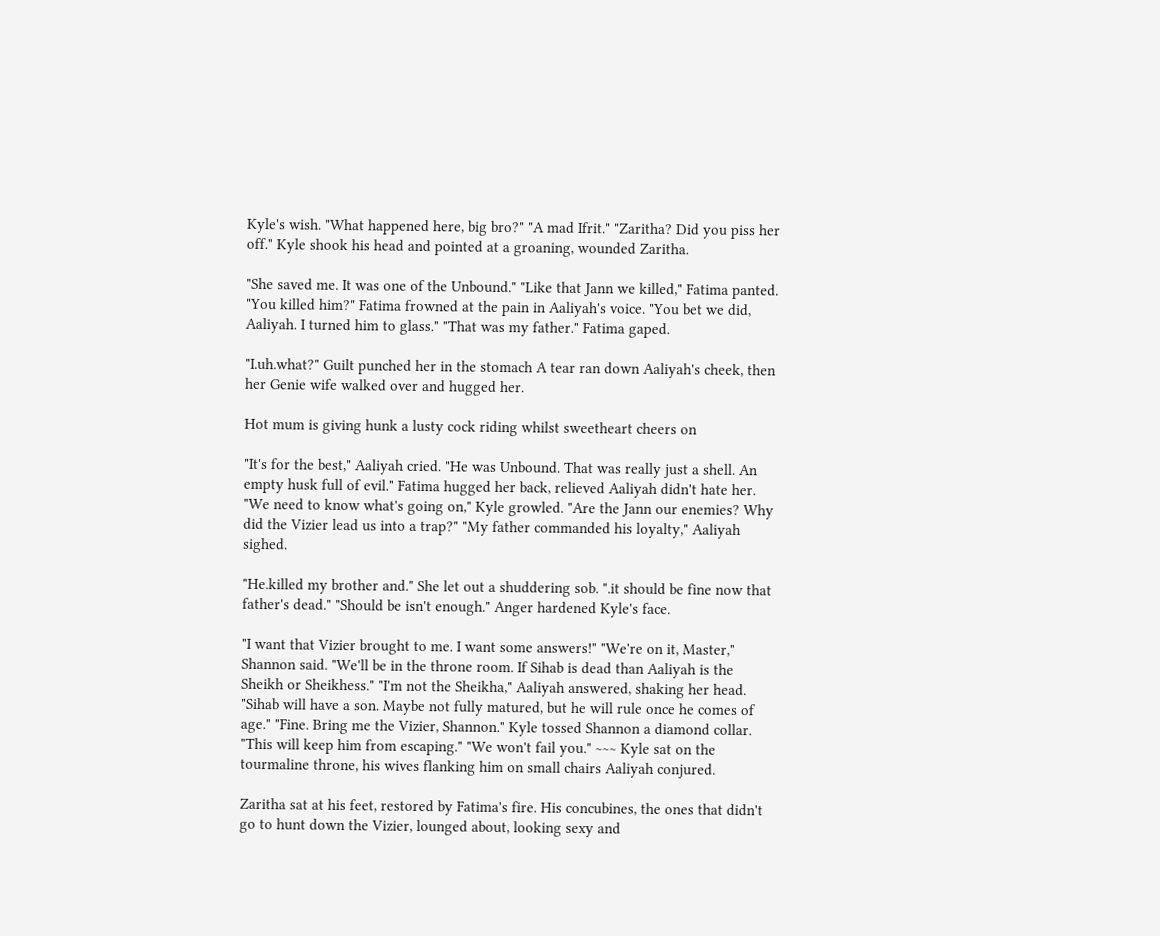Kyle's wish. "What happened here, big bro?" "A mad Ifrit." "Zaritha? Did you piss her off." Kyle shook his head and pointed at a groaning, wounded Zaritha.

"She saved me. It was one of the Unbound." "Like that Jann we killed," Fatima panted. "You killed him?" Fatima frowned at the pain in Aaliyah's voice. "You bet we did, Aaliyah. I turned him to glass." "That was my father." Fatima gaped.

"I.uh.what?" Guilt punched her in the stomach A tear ran down Aaliyah's cheek, then her Genie wife walked over and hugged her.

Hot mum is giving hunk a lusty cock riding whilst sweetheart cheers on

"It's for the best," Aaliyah cried. "He was Unbound. That was really just a shell. An empty husk full of evil." Fatima hugged her back, relieved Aaliyah didn't hate her. "We need to know what's going on," Kyle growled. "Are the Jann our enemies? Why did the Vizier lead us into a trap?" "My father commanded his loyalty," Aaliyah sighed.

"He.killed my brother and." She let out a shuddering sob. ".it should be fine now that father's dead." "Should be isn't enough." Anger hardened Kyle's face.

"I want that Vizier brought to me. I want some answers!" "We're on it, Master," Shannon said. "We'll be in the throne room. If Sihab is dead than Aaliyah is the Sheikh or Sheikhess." "I'm not the Sheikha," Aaliyah answered, shaking her head. "Sihab will have a son. Maybe not fully matured, but he will rule once he comes of age." "Fine. Bring me the Vizier, Shannon." Kyle tossed Shannon a diamond collar. "This will keep him from escaping." "We won't fail you." ~~~ Kyle sat on the tourmaline throne, his wives flanking him on small chairs Aaliyah conjured.

Zaritha sat at his feet, restored by Fatima's fire. His concubines, the ones that didn't go to hunt down the Vizier, lounged about, looking sexy and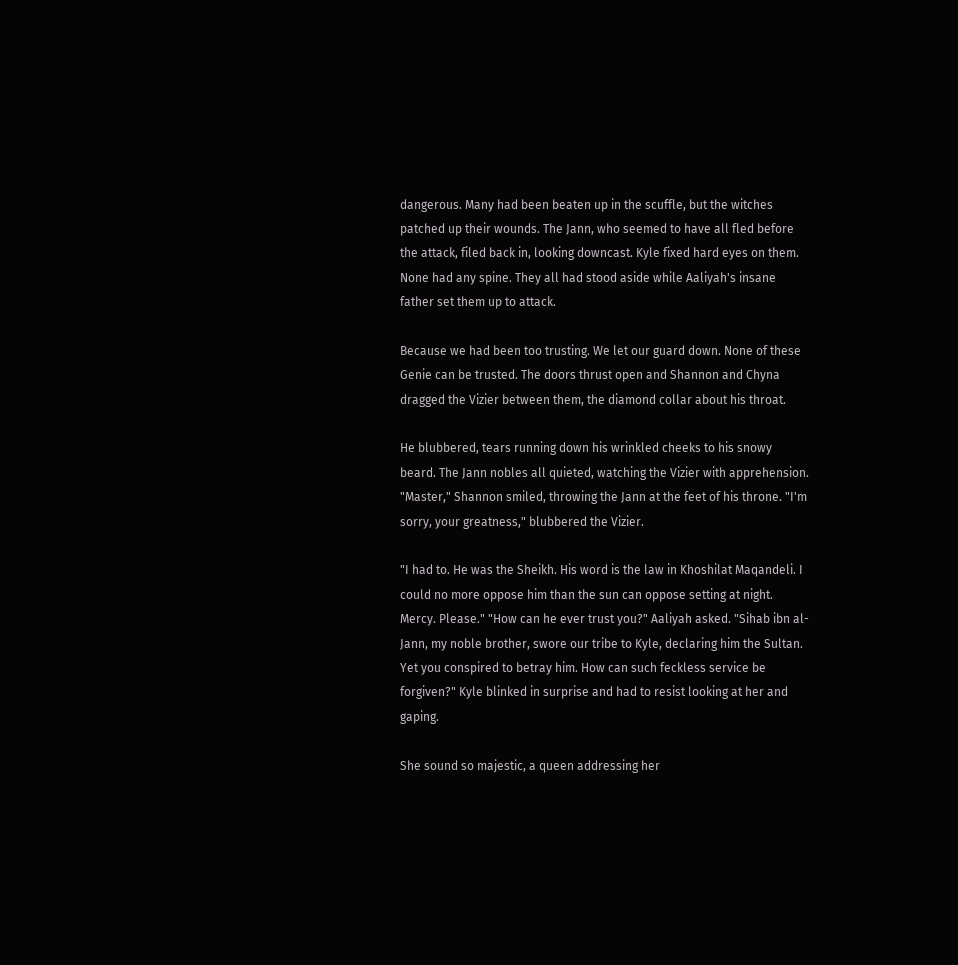dangerous. Many had been beaten up in the scuffle, but the witches patched up their wounds. The Jann, who seemed to have all fled before the attack, filed back in, looking downcast. Kyle fixed hard eyes on them. None had any spine. They all had stood aside while Aaliyah's insane father set them up to attack.

Because we had been too trusting. We let our guard down. None of these Genie can be trusted. The doors thrust open and Shannon and Chyna dragged the Vizier between them, the diamond collar about his throat.

He blubbered, tears running down his wrinkled cheeks to his snowy beard. The Jann nobles all quieted, watching the Vizier with apprehension. "Master," Shannon smiled, throwing the Jann at the feet of his throne. "I'm sorry, your greatness," blubbered the Vizier.

"I had to. He was the Sheikh. His word is the law in Khoshilat Maqandeli. I could no more oppose him than the sun can oppose setting at night. Mercy. Please." "How can he ever trust you?" Aaliyah asked. "Sihab ibn al-Jann, my noble brother, swore our tribe to Kyle, declaring him the Sultan. Yet you conspired to betray him. How can such feckless service be forgiven?" Kyle blinked in surprise and had to resist looking at her and gaping.

She sound so majestic, a queen addressing her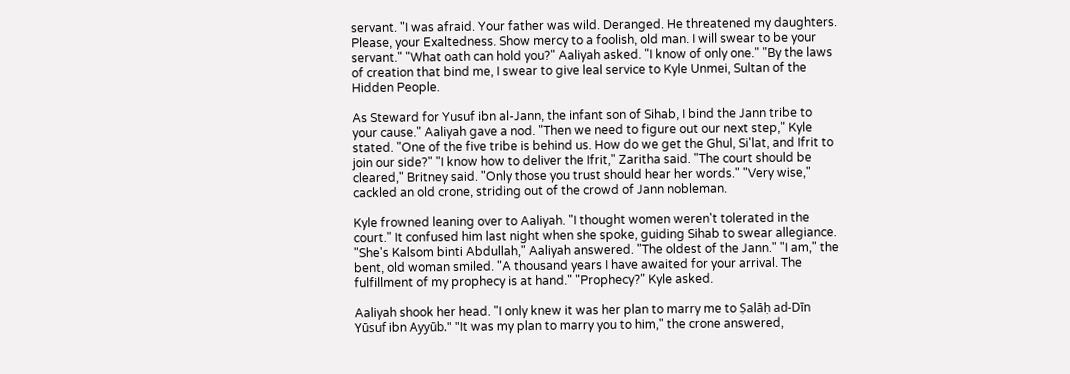servant. "I was afraid. Your father was wild. Deranged. He threatened my daughters. Please, your Exaltedness. Show mercy to a foolish, old man. I will swear to be your servant." "What oath can hold you?" Aaliyah asked. "I know of only one." "By the laws of creation that bind me, I swear to give leal service to Kyle Unmei, Sultan of the Hidden People.

As Steward for Yusuf ibn al-Jann, the infant son of Sihab, I bind the Jann tribe to your cause." Aaliyah gave a nod. "Then we need to figure out our next step," Kyle stated. "One of the five tribe is behind us. How do we get the Ghul, Si'lat, and Ifrit to join our side?" "I know how to deliver the Ifrit," Zaritha said. "The court should be cleared," Britney said. "Only those you trust should hear her words." "Very wise," cackled an old crone, striding out of the crowd of Jann nobleman.

Kyle frowned leaning over to Aaliyah. "I thought women weren't tolerated in the court." It confused him last night when she spoke, guiding Sihab to swear allegiance. "She's Kalsom binti Abdullah," Aaliyah answered. "The oldest of the Jann." "I am," the bent, old woman smiled. "A thousand years I have awaited for your arrival. The fulfillment of my prophecy is at hand." "Prophecy?" Kyle asked.

Aaliyah shook her head. "I only knew it was her plan to marry me to Ṣalāḥ ad-Dīn Yūsuf ibn Ayyūb." "It was my plan to marry you to him," the crone answered,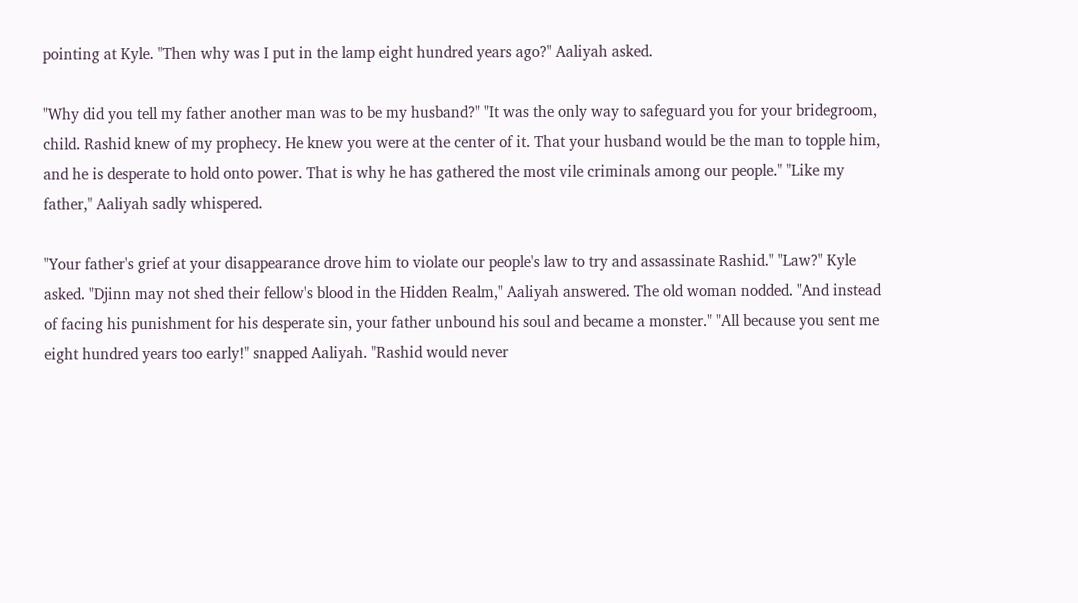pointing at Kyle. "Then why was I put in the lamp eight hundred years ago?" Aaliyah asked.

"Why did you tell my father another man was to be my husband?" "It was the only way to safeguard you for your bridegroom, child. Rashid knew of my prophecy. He knew you were at the center of it. That your husband would be the man to topple him, and he is desperate to hold onto power. That is why he has gathered the most vile criminals among our people." "Like my father," Aaliyah sadly whispered.

"Your father's grief at your disappearance drove him to violate our people's law to try and assassinate Rashid." "Law?" Kyle asked. "Djinn may not shed their fellow's blood in the Hidden Realm," Aaliyah answered. The old woman nodded. "And instead of facing his punishment for his desperate sin, your father unbound his soul and became a monster." "All because you sent me eight hundred years too early!" snapped Aaliyah. "Rashid would never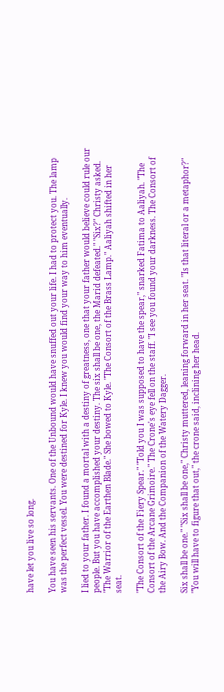have let you live so long.

You have seen his servants. One of the Unbound would have snuffed out your life. I had to protect you. The lamp was the perfect vessel. You were destined for Kyle. I knew you would find your way to him eventually.

I lied to your father. I found a mortal with a destiny of greatness, one that your father would believe could rule our people. But you have accomplished your destiny. The six shall be one, the Marid defeated." "Six?" Christy asked. "The Warrior of the Earthen Blade." She bowed to Kyle. "The Consort of the Brass Lamp." Aaliyah shifted in her seat.

"The Consort of the Fiery Spear." "Told you I was supposed to have the spear," snarked Fatima to Aaliyah. "The Consort of the Arcane Grimoire." The Crone's eye fell on the staff. "I see you found your darkness. The Consort of the Airy Bow. And the Companion of the Watery Dagger.

Six shall be one." "Six shall be one," Christy muttered, leaning forward in her seat. "Is that literal or a metaphor?" "You will have to figure that out," the crone said, inclining her head.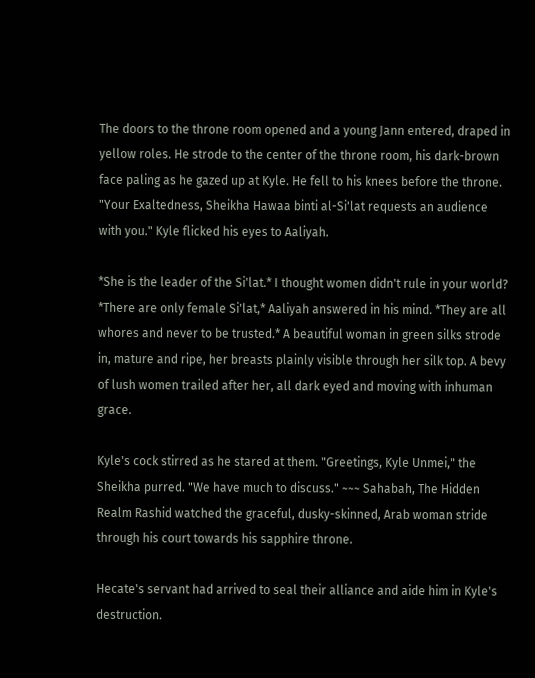The doors to the throne room opened and a young Jann entered, draped in yellow roles. He strode to the center of the throne room, his dark-brown face paling as he gazed up at Kyle. He fell to his knees before the throne. "Your Exaltedness, Sheikha Hawaa binti al-Si'lat requests an audience with you." Kyle flicked his eyes to Aaliyah.

*She is the leader of the Si'lat.* I thought women didn't rule in your world? *There are only female Si'lat,* Aaliyah answered in his mind. *They are all whores and never to be trusted.* A beautiful woman in green silks strode in, mature and ripe, her breasts plainly visible through her silk top. A bevy of lush women trailed after her, all dark eyed and moving with inhuman grace.

Kyle's cock stirred as he stared at them. "Greetings, Kyle Unmei," the Sheikha purred. "We have much to discuss." ~~~ Sahabah, The Hidden Realm Rashid watched the graceful, dusky-skinned, Arab woman stride through his court towards his sapphire throne.

Hecate's servant had arrived to seal their alliance and aide him in Kyle's destruction.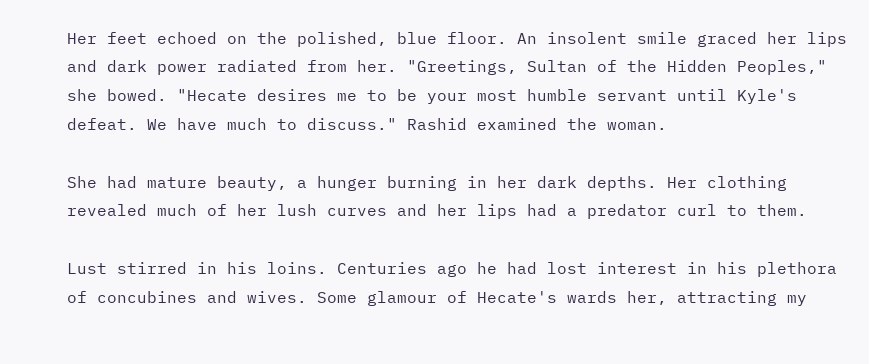Her feet echoed on the polished, blue floor. An insolent smile graced her lips and dark power radiated from her. "Greetings, Sultan of the Hidden Peoples," she bowed. "Hecate desires me to be your most humble servant until Kyle's defeat. We have much to discuss." Rashid examined the woman.

She had mature beauty, a hunger burning in her dark depths. Her clothing revealed much of her lush curves and her lips had a predator curl to them.

Lust stirred in his loins. Centuries ago he had lost interest in his plethora of concubines and wives. Some glamour of Hecate's wards her, attracting my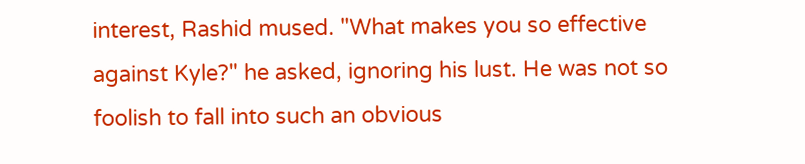interest, Rashid mused. "What makes you so effective against Kyle?" he asked, ignoring his lust. He was not so foolish to fall into such an obvious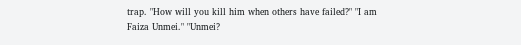trap. "How will you kill him when others have failed?" "I am Faiza Unmei." "Unmei?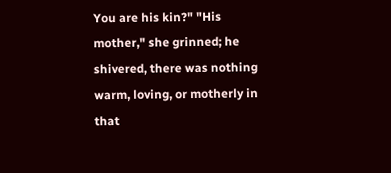You are his kin?" "His mother," she grinned; he shivered, there was nothing warm, loving, or motherly in that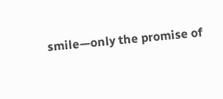smile—only the promise of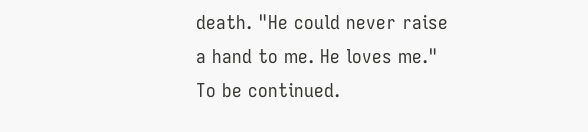death. "He could never raise a hand to me. He loves me." To be continued.